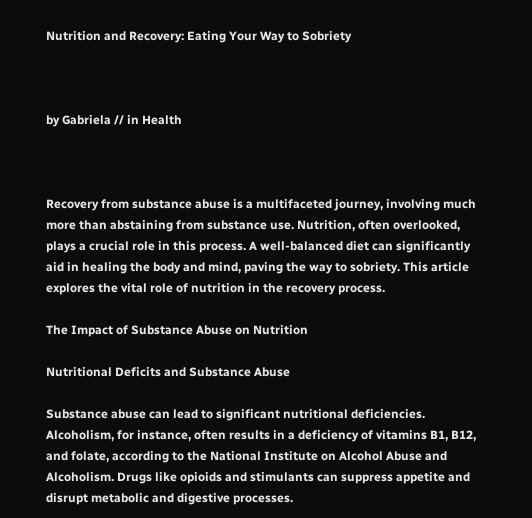Nutrition and Recovery: Eating Your Way to Sobriety



by Gabriela // in Health



Recovery from substance abuse is a multifaceted journey, involving much more than abstaining from substance use. Nutrition, often overlooked, plays a crucial role in this process. A well-balanced diet can significantly aid in healing the body and mind, paving the way to sobriety. This article explores the vital role of nutrition in the recovery process.

The Impact of Substance Abuse on Nutrition

Nutritional Deficits and Substance Abuse

Substance abuse can lead to significant nutritional deficiencies. Alcoholism, for instance, often results in a deficiency of vitamins B1, B12, and folate, according to the National Institute on Alcohol Abuse and Alcoholism. Drugs like opioids and stimulants can suppress appetite and disrupt metabolic and digestive processes.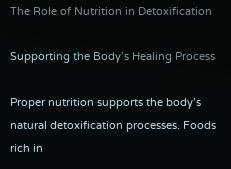The Role of Nutrition in Detoxification

Supporting the Body’s Healing Process

Proper nutrition supports the body’s natural detoxification processes. Foods rich in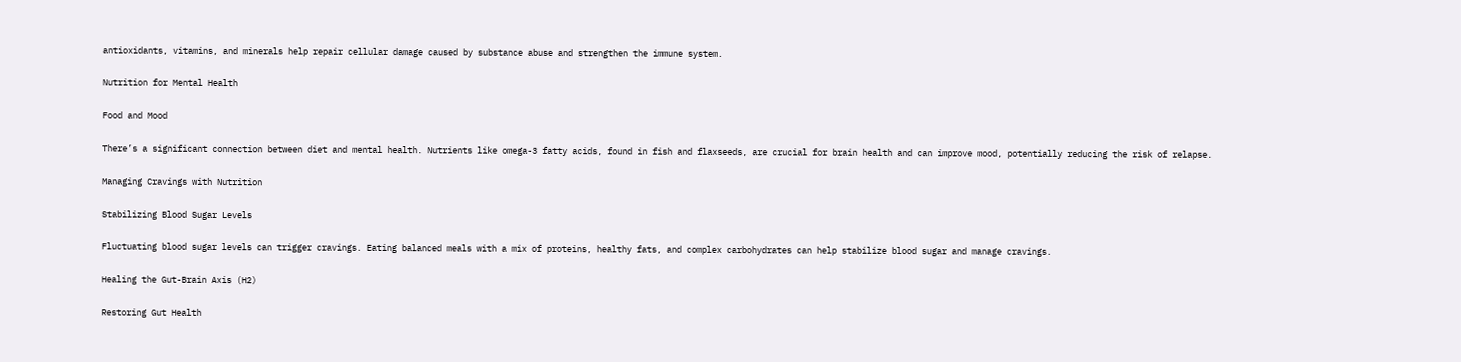antioxidants, vitamins, and minerals help repair cellular damage caused by substance abuse and strengthen the immune system.

Nutrition for Mental Health

Food and Mood

There’s a significant connection between diet and mental health. Nutrients like omega-3 fatty acids, found in fish and flaxseeds, are crucial for brain health and can improve mood, potentially reducing the risk of relapse.

Managing Cravings with Nutrition

Stabilizing Blood Sugar Levels

Fluctuating blood sugar levels can trigger cravings. Eating balanced meals with a mix of proteins, healthy fats, and complex carbohydrates can help stabilize blood sugar and manage cravings.

Healing the Gut-Brain Axis (H2)

Restoring Gut Health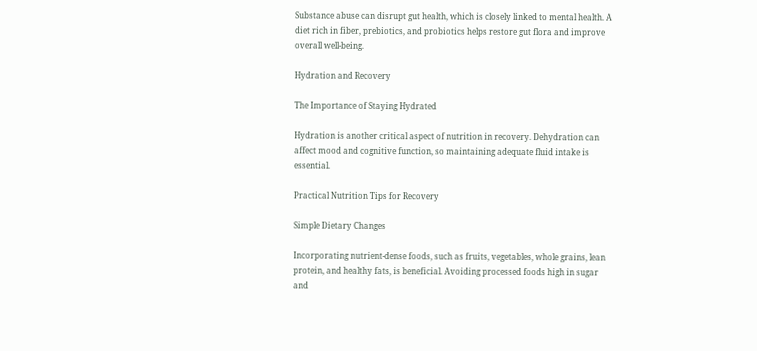Substance abuse can disrupt gut health, which is closely linked to mental health. A diet rich in fiber, prebiotics, and probiotics helps restore gut flora and improve overall well-being.

Hydration and Recovery

The Importance of Staying Hydrated

Hydration is another critical aspect of nutrition in recovery. Dehydration can affect mood and cognitive function, so maintaining adequate fluid intake is essential.

Practical Nutrition Tips for Recovery

Simple Dietary Changes

Incorporating nutrient-dense foods, such as fruits, vegetables, whole grains, lean protein, and healthy fats, is beneficial. Avoiding processed foods high in sugar and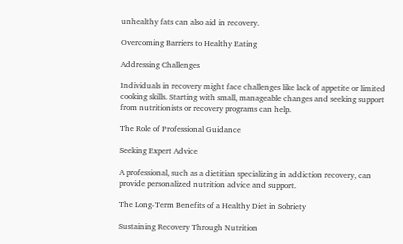unhealthy fats can also aid in recovery.

Overcoming Barriers to Healthy Eating

Addressing Challenges

Individuals in recovery might face challenges like lack of appetite or limited cooking skills. Starting with small, manageable changes and seeking support from nutritionists or recovery programs can help.

The Role of Professional Guidance

Seeking Expert Advice

A professional, such as a dietitian specializing in addiction recovery, can provide personalized nutrition advice and support.

The Long-Term Benefits of a Healthy Diet in Sobriety

Sustaining Recovery Through Nutrition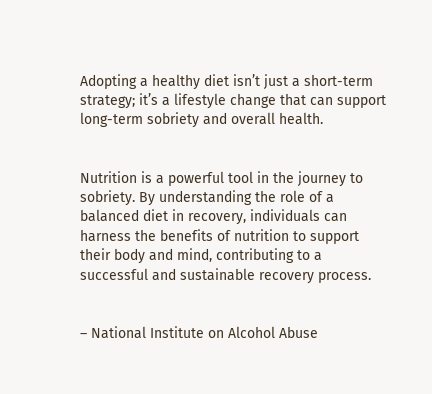Adopting a healthy diet isn’t just a short-term strategy; it’s a lifestyle change that can support long-term sobriety and overall health.


Nutrition is a powerful tool in the journey to sobriety. By understanding the role of a balanced diet in recovery, individuals can harness the benefits of nutrition to support their body and mind, contributing to a successful and sustainable recovery process.


– National Institute on Alcohol Abuse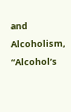and Alcoholism, “Alcohol’s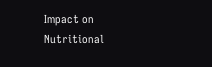Impact on Nutritional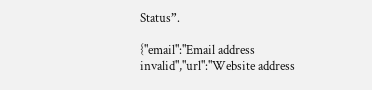Status”.

{"email":"Email address invalid","url":"Website address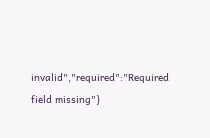invalid","required":"Required field missing"}